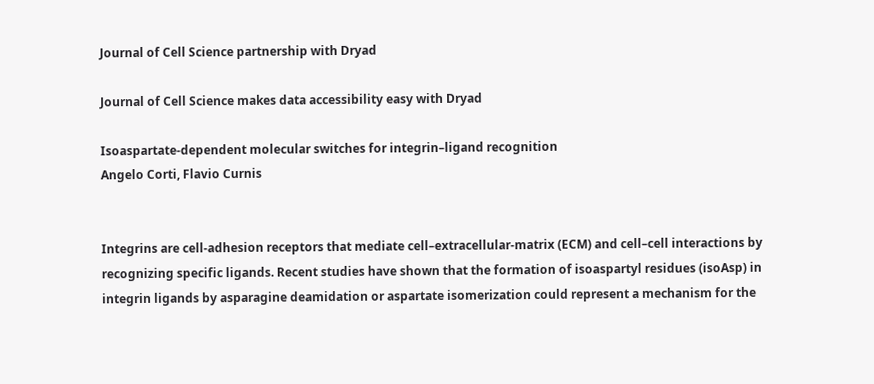Journal of Cell Science partnership with Dryad

Journal of Cell Science makes data accessibility easy with Dryad

Isoaspartate-dependent molecular switches for integrin–ligand recognition
Angelo Corti, Flavio Curnis


Integrins are cell-adhesion receptors that mediate cell–extracellular-matrix (ECM) and cell–cell interactions by recognizing specific ligands. Recent studies have shown that the formation of isoaspartyl residues (isoAsp) in integrin ligands by asparagine deamidation or aspartate isomerization could represent a mechanism for the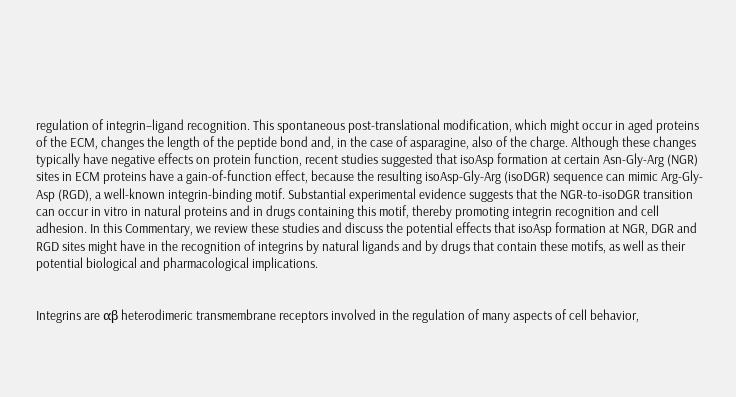regulation of integrin–ligand recognition. This spontaneous post-translational modification, which might occur in aged proteins of the ECM, changes the length of the peptide bond and, in the case of asparagine, also of the charge. Although these changes typically have negative effects on protein function, recent studies suggested that isoAsp formation at certain Asn-Gly-Arg (NGR) sites in ECM proteins have a gain-of-function effect, because the resulting isoAsp-Gly-Arg (isoDGR) sequence can mimic Arg-Gly-Asp (RGD), a well-known integrin-binding motif. Substantial experimental evidence suggests that the NGR-to-isoDGR transition can occur in vitro in natural proteins and in drugs containing this motif, thereby promoting integrin recognition and cell adhesion. In this Commentary, we review these studies and discuss the potential effects that isoAsp formation at NGR, DGR and RGD sites might have in the recognition of integrins by natural ligands and by drugs that contain these motifs, as well as their potential biological and pharmacological implications.


Integrins are αβ heterodimeric transmembrane receptors involved in the regulation of many aspects of cell behavior,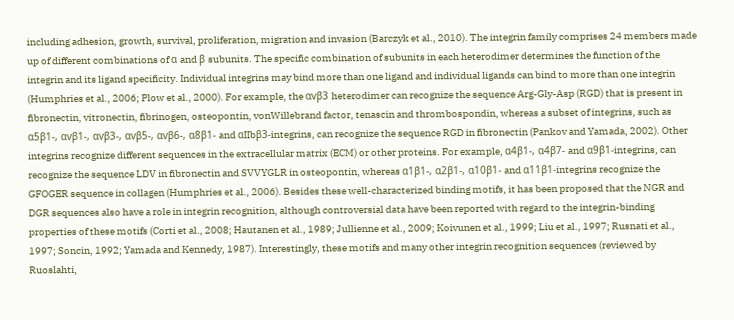including adhesion, growth, survival, proliferation, migration and invasion (Barczyk et al., 2010). The integrin family comprises 24 members made up of different combinations of α and β subunits. The specific combination of subunits in each heterodimer determines the function of the integrin and its ligand specificity. Individual integrins may bind more than one ligand and individual ligands can bind to more than one integrin (Humphries et al., 2006; Plow et al., 2000). For example, the αvβ3 heterodimer can recognize the sequence Arg-Gly-Asp (RGD) that is present in fibronectin, vitronectin, fibrinogen, osteopontin, vonWillebrand factor, tenascin and thrombospondin, whereas a subset of integrins, such as α5β1-, αvβ1-, αvβ3-, αvβ5-, αvβ6-, α8β1- and αIIbβ3-integrins, can recognize the sequence RGD in fibronectin (Pankov and Yamada, 2002). Other integrins recognize different sequences in the extracellular matrix (ECM) or other proteins. For example, α4β1-, α4β7- and α9β1-integrins, can recognize the sequence LDV in fibronectin and SVVYGLR in osteopontin, whereas α1β1-, α2β1-, α10β1- and α11β1-integrins recognize the GFOGER sequence in collagen (Humphries et al., 2006). Besides these well-characterized binding motifs, it has been proposed that the NGR and DGR sequences also have a role in integrin recognition, although controversial data have been reported with regard to the integrin-binding properties of these motifs (Corti et al., 2008; Hautanen et al., 1989; Jullienne et al., 2009; Koivunen et al., 1999; Liu et al., 1997; Rusnati et al., 1997; Soncin, 1992; Yamada and Kennedy, 1987). Interestingly, these motifs and many other integrin recognition sequences (reviewed by Ruoslahti,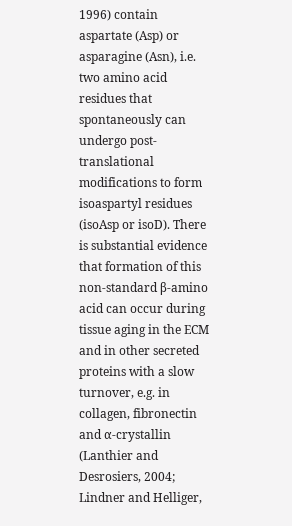1996) contain aspartate (Asp) or asparagine (Asn), i.e. two amino acid residues that spontaneously can undergo post-translational modifications to form isoaspartyl residues (isoAsp or isoD). There is substantial evidence that formation of this non-standard β-amino acid can occur during tissue aging in the ECM and in other secreted proteins with a slow turnover, e.g. in collagen, fibronectin and α-crystallin (Lanthier and Desrosiers, 2004; Lindner and Helliger,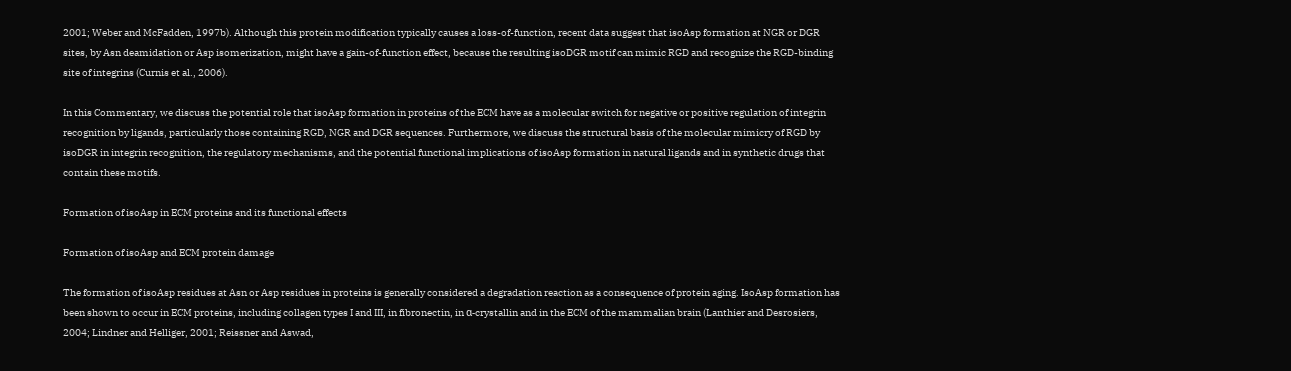2001; Weber and McFadden, 1997b). Although this protein modification typically causes a loss-of-function, recent data suggest that isoAsp formation at NGR or DGR sites, by Asn deamidation or Asp isomerization, might have a gain-of-function effect, because the resulting isoDGR motif can mimic RGD and recognize the RGD-binding site of integrins (Curnis et al., 2006).

In this Commentary, we discuss the potential role that isoAsp formation in proteins of the ECM have as a molecular switch for negative or positive regulation of integrin recognition by ligands, particularly those containing RGD, NGR and DGR sequences. Furthermore, we discuss the structural basis of the molecular mimicry of RGD by isoDGR in integrin recognition, the regulatory mechanisms, and the potential functional implications of isoAsp formation in natural ligands and in synthetic drugs that contain these motifs.

Formation of isoAsp in ECM proteins and its functional effects

Formation of isoAsp and ECM protein damage

The formation of isoAsp residues at Asn or Asp residues in proteins is generally considered a degradation reaction as a consequence of protein aging. IsoAsp formation has been shown to occur in ECM proteins, including collagen types I and III, in fibronectin, in α-crystallin and in the ECM of the mammalian brain (Lanthier and Desrosiers, 2004; Lindner and Helliger, 2001; Reissner and Aswad,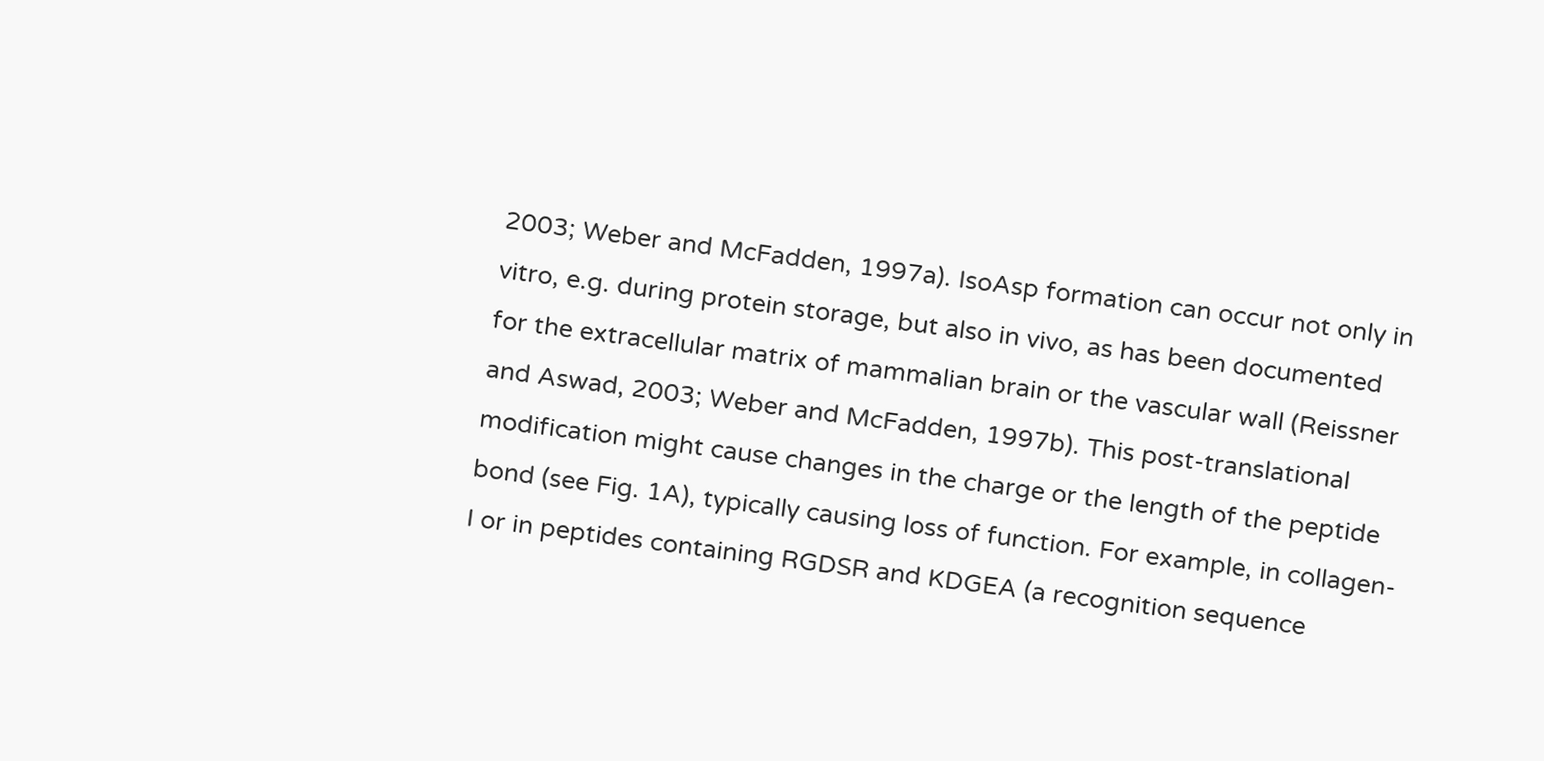2003; Weber and McFadden, 1997a). IsoAsp formation can occur not only in vitro, e.g. during protein storage, but also in vivo, as has been documented for the extracellular matrix of mammalian brain or the vascular wall (Reissner and Aswad, 2003; Weber and McFadden, 1997b). This post-translational modification might cause changes in the charge or the length of the peptide bond (see Fig. 1A), typically causing loss of function. For example, in collagen-I or in peptides containing RGDSR and KDGEA (a recognition sequence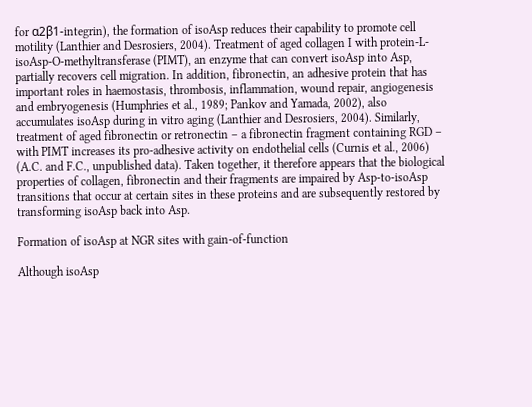for α2β1-integrin), the formation of isoAsp reduces their capability to promote cell motility (Lanthier and Desrosiers, 2004). Treatment of aged collagen I with protein-L-isoAsp-O-methyltransferase (PIMT), an enzyme that can convert isoAsp into Asp, partially recovers cell migration. In addition, fibronectin, an adhesive protein that has important roles in haemostasis, thrombosis, inflammation, wound repair, angiogenesis and embryogenesis (Humphries et al., 1989; Pankov and Yamada, 2002), also accumulates isoAsp during in vitro aging (Lanthier and Desrosiers, 2004). Similarly, treatment of aged fibronectin or retronectin – a fibronectin fragment containing RGD – with PIMT increases its pro-adhesive activity on endothelial cells (Curnis et al., 2006) (A.C. and F.C., unpublished data). Taken together, it therefore appears that the biological properties of collagen, fibronectin and their fragments are impaired by Asp-to-isoAsp transitions that occur at certain sites in these proteins and are subsequently restored by transforming isoAsp back into Asp.

Formation of isoAsp at NGR sites with gain-of-function

Although isoAsp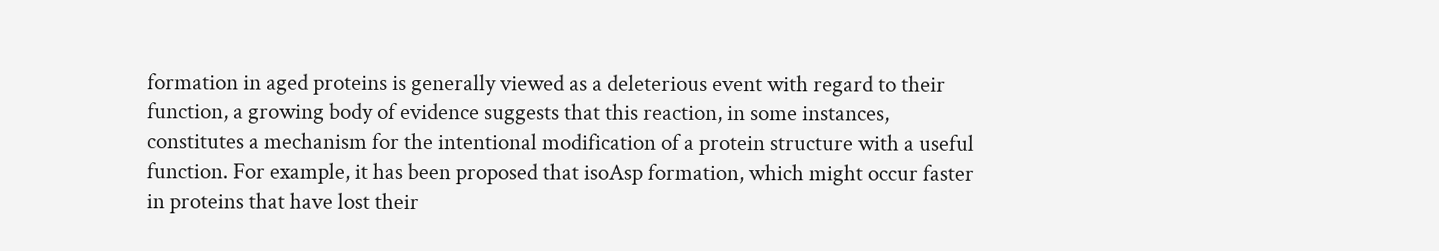formation in aged proteins is generally viewed as a deleterious event with regard to their function, a growing body of evidence suggests that this reaction, in some instances, constitutes a mechanism for the intentional modification of a protein structure with a useful function. For example, it has been proposed that isoAsp formation, which might occur faster in proteins that have lost their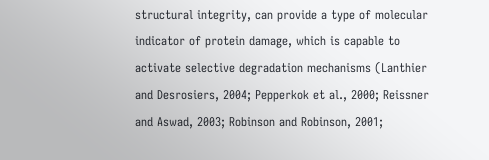structural integrity, can provide a type of molecular indicator of protein damage, which is capable to activate selective degradation mechanisms (Lanthier and Desrosiers, 2004; Pepperkok et al., 2000; Reissner and Aswad, 2003; Robinson and Robinson, 2001;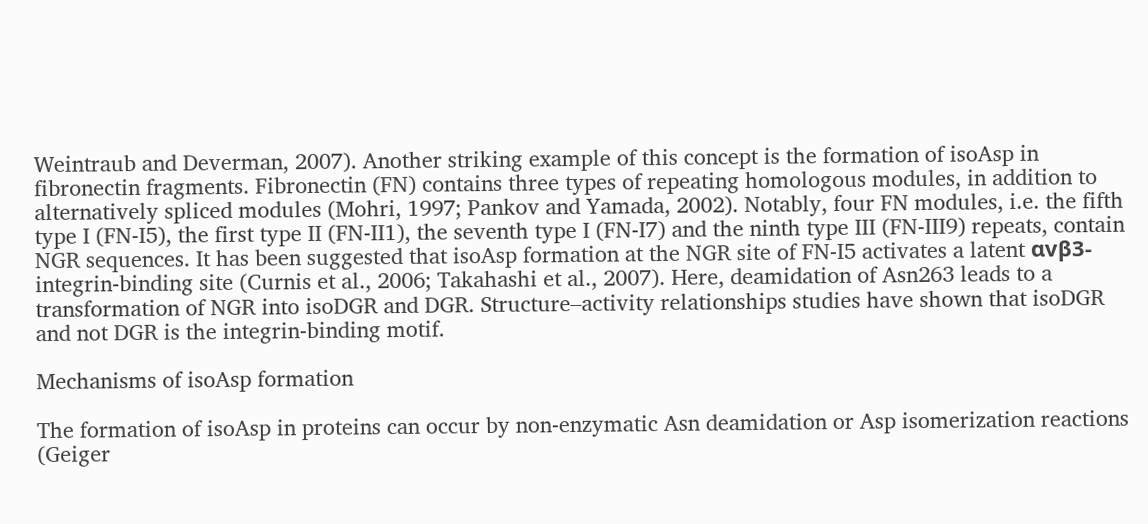Weintraub and Deverman, 2007). Another striking example of this concept is the formation of isoAsp in fibronectin fragments. Fibronectin (FN) contains three types of repeating homologous modules, in addition to alternatively spliced modules (Mohri, 1997; Pankov and Yamada, 2002). Notably, four FN modules, i.e. the fifth type I (FN-I5), the first type II (FN-II1), the seventh type I (FN-I7) and the ninth type III (FN-III9) repeats, contain NGR sequences. It has been suggested that isoAsp formation at the NGR site of FN-I5 activates a latent αvβ3-integrin-binding site (Curnis et al., 2006; Takahashi et al., 2007). Here, deamidation of Asn263 leads to a transformation of NGR into isoDGR and DGR. Structure–activity relationships studies have shown that isoDGR and not DGR is the integrin-binding motif.

Mechanisms of isoAsp formation

The formation of isoAsp in proteins can occur by non-enzymatic Asn deamidation or Asp isomerization reactions (Geiger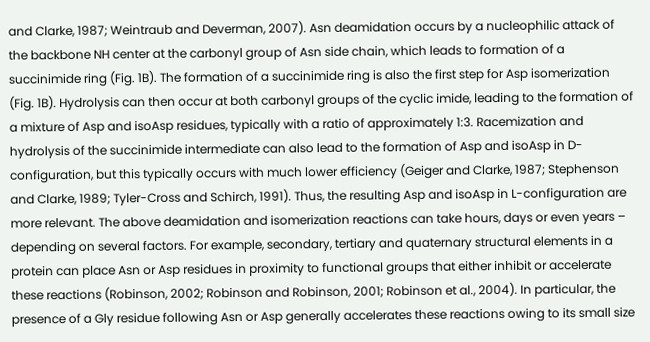and Clarke, 1987; Weintraub and Deverman, 2007). Asn deamidation occurs by a nucleophilic attack of the backbone NH center at the carbonyl group of Asn side chain, which leads to formation of a succinimide ring (Fig. 1B). The formation of a succinimide ring is also the first step for Asp isomerization (Fig. 1B). Hydrolysis can then occur at both carbonyl groups of the cyclic imide, leading to the formation of a mixture of Asp and isoAsp residues, typically with a ratio of approximately 1:3. Racemization and hydrolysis of the succinimide intermediate can also lead to the formation of Asp and isoAsp in D-configuration, but this typically occurs with much lower efficiency (Geiger and Clarke, 1987; Stephenson and Clarke, 1989; Tyler-Cross and Schirch, 1991). Thus, the resulting Asp and isoAsp in L-configuration are more relevant. The above deamidation and isomerization reactions can take hours, days or even years – depending on several factors. For example, secondary, tertiary and quaternary structural elements in a protein can place Asn or Asp residues in proximity to functional groups that either inhibit or accelerate these reactions (Robinson, 2002; Robinson and Robinson, 2001; Robinson et al., 2004). In particular, the presence of a Gly residue following Asn or Asp generally accelerates these reactions owing to its small size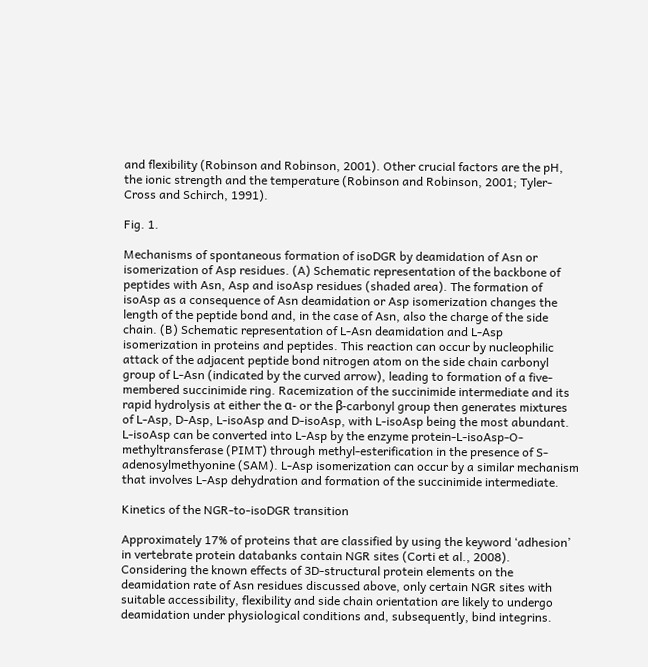and flexibility (Robinson and Robinson, 2001). Other crucial factors are the pH, the ionic strength and the temperature (Robinson and Robinson, 2001; Tyler-Cross and Schirch, 1991).

Fig. 1.

Mechanisms of spontaneous formation of isoDGR by deamidation of Asn or isomerization of Asp residues. (A) Schematic representation of the backbone of peptides with Asn, Asp and isoAsp residues (shaded area). The formation of isoAsp as a consequence of Asn deamidation or Asp isomerization changes the length of the peptide bond and, in the case of Asn, also the charge of the side chain. (B) Schematic representation of L-Asn deamidation and L-Asp isomerization in proteins and peptides. This reaction can occur by nucleophilic attack of the adjacent peptide bond nitrogen atom on the side chain carbonyl group of L-Asn (indicated by the curved arrow), leading to formation of a five-membered succinimide ring. Racemization of the succinimide intermediate and its rapid hydrolysis at either the α- or the β-carbonyl group then generates mixtures of L-Asp, D-Asp, L-isoAsp and D-isoAsp, with L-isoAsp being the most abundant. L-isoAsp can be converted into L-Asp by the enzyme protein-L-isoAsp-O-methyltransferase (PIMT) through methyl-esterification in the presence of S-adenosylmethyonine (SAM). L-Asp isomerization can occur by a similar mechanism that involves L-Asp dehydration and formation of the succinimide intermediate.

Kinetics of the NGR-to-isoDGR transition

Approximately 17% of proteins that are classified by using the keyword ‘adhesion’ in vertebrate protein databanks contain NGR sites (Corti et al., 2008). Considering the known effects of 3D-structural protein elements on the deamidation rate of Asn residues discussed above, only certain NGR sites with suitable accessibility, flexibility and side chain orientation are likely to undergo deamidation under physiological conditions and, subsequently, bind integrins.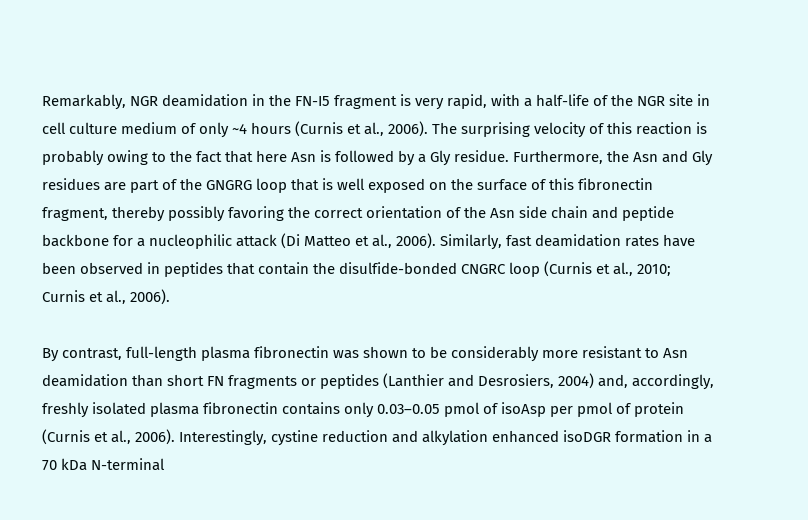Remarkably, NGR deamidation in the FN-I5 fragment is very rapid, with a half-life of the NGR site in cell culture medium of only ~4 hours (Curnis et al., 2006). The surprising velocity of this reaction is probably owing to the fact that here Asn is followed by a Gly residue. Furthermore, the Asn and Gly residues are part of the GNGRG loop that is well exposed on the surface of this fibronectin fragment, thereby possibly favoring the correct orientation of the Asn side chain and peptide backbone for a nucleophilic attack (Di Matteo et al., 2006). Similarly, fast deamidation rates have been observed in peptides that contain the disulfide-bonded CNGRC loop (Curnis et al., 2010; Curnis et al., 2006).

By contrast, full-length plasma fibronectin was shown to be considerably more resistant to Asn deamidation than short FN fragments or peptides (Lanthier and Desrosiers, 2004) and, accordingly, freshly isolated plasma fibronectin contains only 0.03–0.05 pmol of isoAsp per pmol of protein (Curnis et al., 2006). Interestingly, cystine reduction and alkylation enhanced isoDGR formation in a 70 kDa N-terminal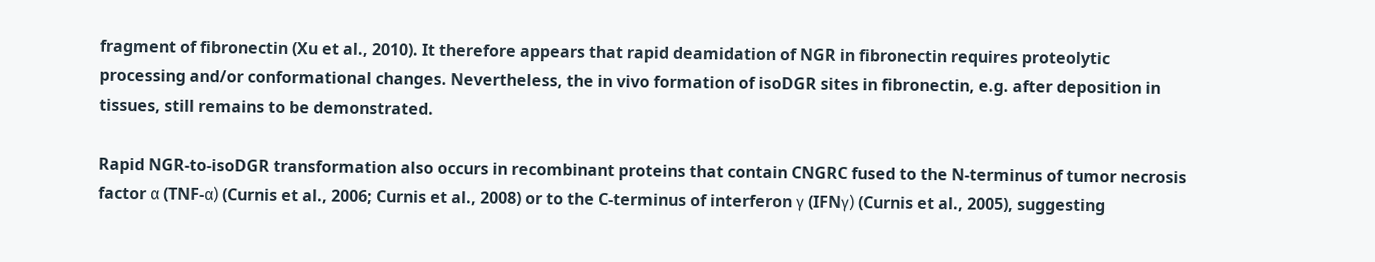fragment of fibronectin (Xu et al., 2010). It therefore appears that rapid deamidation of NGR in fibronectin requires proteolytic processing and/or conformational changes. Nevertheless, the in vivo formation of isoDGR sites in fibronectin, e.g. after deposition in tissues, still remains to be demonstrated.

Rapid NGR-to-isoDGR transformation also occurs in recombinant proteins that contain CNGRC fused to the N-terminus of tumor necrosis factor α (TNF-α) (Curnis et al., 2006; Curnis et al., 2008) or to the C-terminus of interferon γ (IFNγ) (Curnis et al., 2005), suggesting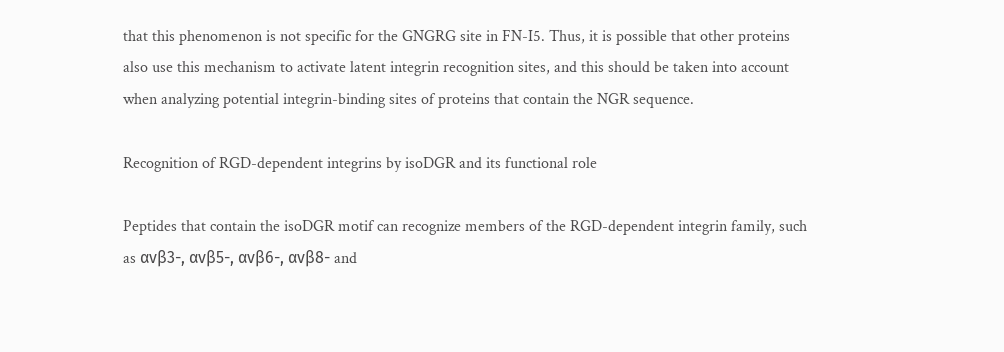that this phenomenon is not specific for the GNGRG site in FN-I5. Thus, it is possible that other proteins also use this mechanism to activate latent integrin recognition sites, and this should be taken into account when analyzing potential integrin-binding sites of proteins that contain the NGR sequence.

Recognition of RGD-dependent integrins by isoDGR and its functional role

Peptides that contain the isoDGR motif can recognize members of the RGD-dependent integrin family, such as αvβ3-, αvβ5-, αvβ6-, αvβ8- and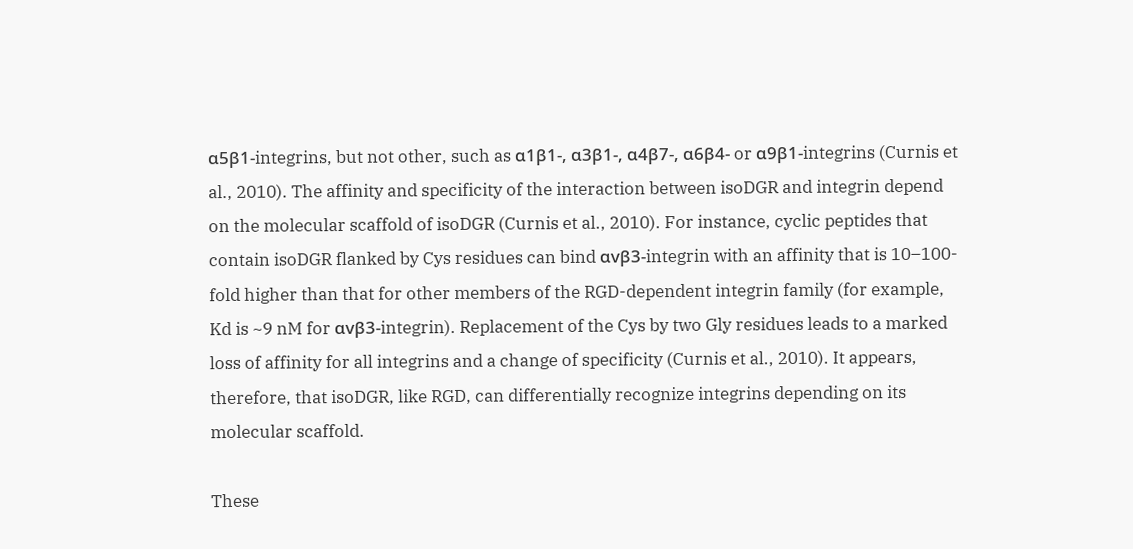α5β1-integrins, but not other, such as α1β1-, α3β1-, α4β7-, α6β4- or α9β1-integrins (Curnis et al., 2010). The affinity and specificity of the interaction between isoDGR and integrin depend on the molecular scaffold of isoDGR (Curnis et al., 2010). For instance, cyclic peptides that contain isoDGR flanked by Cys residues can bind αvβ3-integrin with an affinity that is 10–100-fold higher than that for other members of the RGD-dependent integrin family (for example, Kd is ~9 nM for αvβ3-integrin). Replacement of the Cys by two Gly residues leads to a marked loss of affinity for all integrins and a change of specificity (Curnis et al., 2010). It appears, therefore, that isoDGR, like RGD, can differentially recognize integrins depending on its molecular scaffold.

These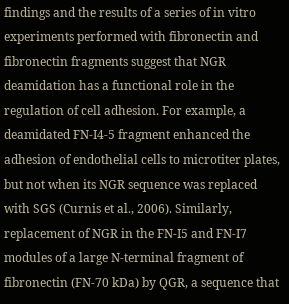findings and the results of a series of in vitro experiments performed with fibronectin and fibronectin fragments suggest that NGR deamidation has a functional role in the regulation of cell adhesion. For example, a deamidated FN-I4-5 fragment enhanced the adhesion of endothelial cells to microtiter plates, but not when its NGR sequence was replaced with SGS (Curnis et al., 2006). Similarly, replacement of NGR in the FN-I5 and FN-I7 modules of a large N-terminal fragment of fibronectin (FN-70 kDa) by QGR, a sequence that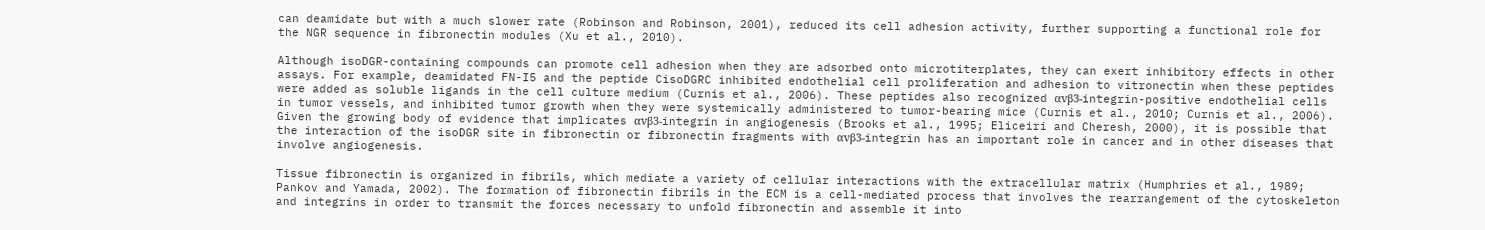can deamidate but with a much slower rate (Robinson and Robinson, 2001), reduced its cell adhesion activity, further supporting a functional role for the NGR sequence in fibronectin modules (Xu et al., 2010).

Although isoDGR-containing compounds can promote cell adhesion when they are adsorbed onto microtiterplates, they can exert inhibitory effects in other assays. For example, deamidated FN-I5 and the peptide CisoDGRC inhibited endothelial cell proliferation and adhesion to vitronectin when these peptides were added as soluble ligands in the cell culture medium (Curnis et al., 2006). These peptides also recognized αvβ3-integrin-positive endothelial cells in tumor vessels, and inhibited tumor growth when they were systemically administered to tumor-bearing mice (Curnis et al., 2010; Curnis et al., 2006). Given the growing body of evidence that implicates αvβ3-integrin in angiogenesis (Brooks et al., 1995; Eliceiri and Cheresh, 2000), it is possible that the interaction of the isoDGR site in fibronectin or fibronectin fragments with αvβ3-integrin has an important role in cancer and in other diseases that involve angiogenesis.

Tissue fibronectin is organized in fibrils, which mediate a variety of cellular interactions with the extracellular matrix (Humphries et al., 1989; Pankov and Yamada, 2002). The formation of fibronectin fibrils in the ECM is a cell-mediated process that involves the rearrangement of the cytoskeleton and integrins in order to transmit the forces necessary to unfold fibronectin and assemble it into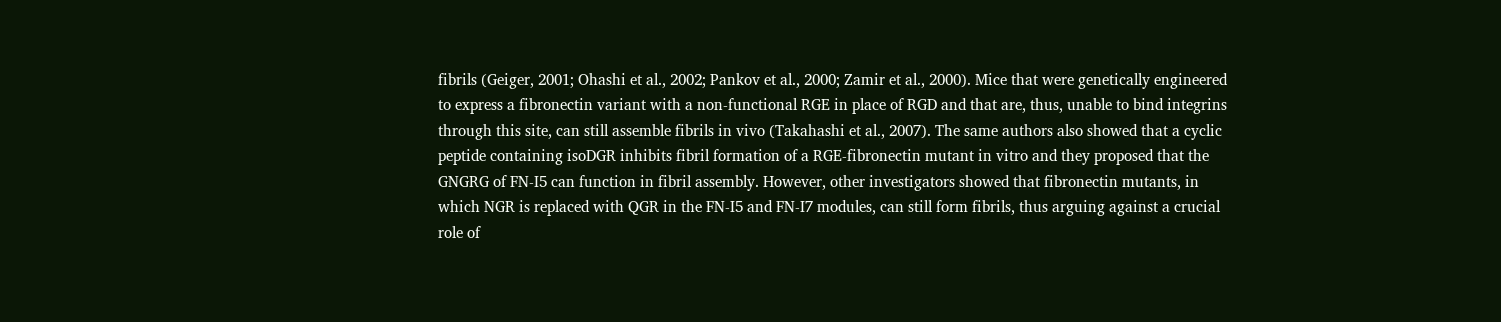fibrils (Geiger, 2001; Ohashi et al., 2002; Pankov et al., 2000; Zamir et al., 2000). Mice that were genetically engineered to express a fibronectin variant with a non-functional RGE in place of RGD and that are, thus, unable to bind integrins through this site, can still assemble fibrils in vivo (Takahashi et al., 2007). The same authors also showed that a cyclic peptide containing isoDGR inhibits fibril formation of a RGE-fibronectin mutant in vitro and they proposed that the GNGRG of FN-I5 can function in fibril assembly. However, other investigators showed that fibronectin mutants, in which NGR is replaced with QGR in the FN-I5 and FN-I7 modules, can still form fibrils, thus arguing against a crucial role of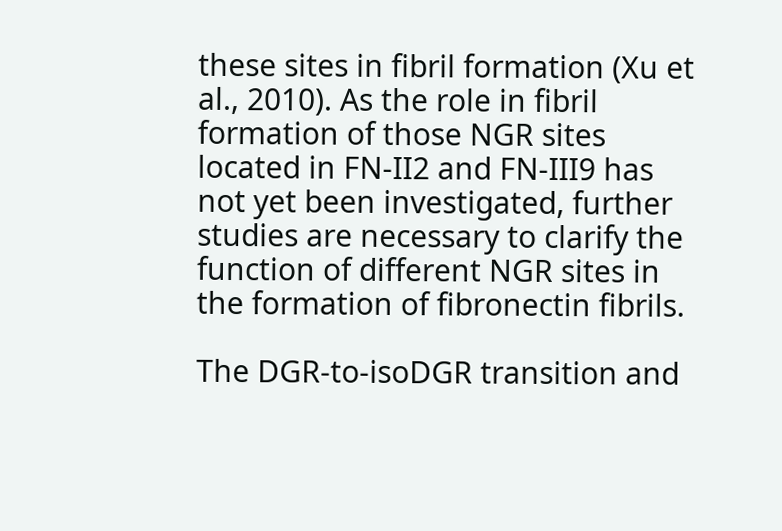these sites in fibril formation (Xu et al., 2010). As the role in fibril formation of those NGR sites located in FN-II2 and FN-III9 has not yet been investigated, further studies are necessary to clarify the function of different NGR sites in the formation of fibronectin fibrils.

The DGR-to-isoDGR transition and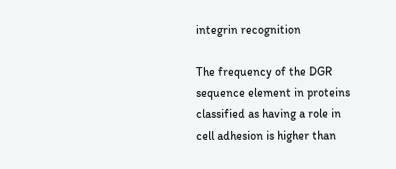integrin recognition

The frequency of the DGR sequence element in proteins classified as having a role in cell adhesion is higher than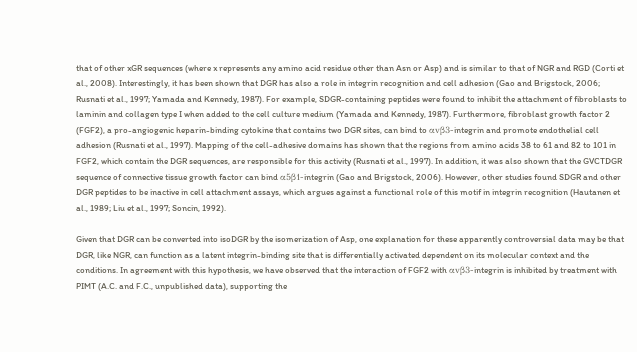that of other xGR sequences (where x represents any amino acid residue other than Asn or Asp) and is similar to that of NGR and RGD (Corti et al., 2008). Interestingly, it has been shown that DGR has also a role in integrin recognition and cell adhesion (Gao and Brigstock, 2006; Rusnati et al., 1997; Yamada and Kennedy, 1987). For example, SDGR-containing peptides were found to inhibit the attachment of fibroblasts to laminin and collagen type I when added to the cell culture medium (Yamada and Kennedy, 1987). Furthermore, fibroblast growth factor 2 (FGF2), a pro-angiogenic heparin-binding cytokine that contains two DGR sites, can bind to αvβ3-integrin and promote endothelial cell adhesion (Rusnati et al., 1997). Mapping of the cell-adhesive domains has shown that the regions from amino acids 38 to 61 and 82 to 101 in FGF2, which contain the DGR sequences, are responsible for this activity (Rusnati et al., 1997). In addition, it was also shown that the GVCTDGR sequence of connective tissue growth factor can bind α5β1-integrin (Gao and Brigstock, 2006). However, other studies found SDGR and other DGR peptides to be inactive in cell attachment assays, which argues against a functional role of this motif in integrin recognition (Hautanen et al., 1989; Liu et al., 1997; Soncin, 1992).

Given that DGR can be converted into isoDGR by the isomerization of Asp, one explanation for these apparently controversial data may be that DGR, like NGR, can function as a latent integrin-binding site that is differentially activated dependent on its molecular context and the conditions. In agreement with this hypothesis, we have observed that the interaction of FGF2 with αvβ3-integrin is inhibited by treatment with PIMT (A.C. and F.C., unpublished data), supporting the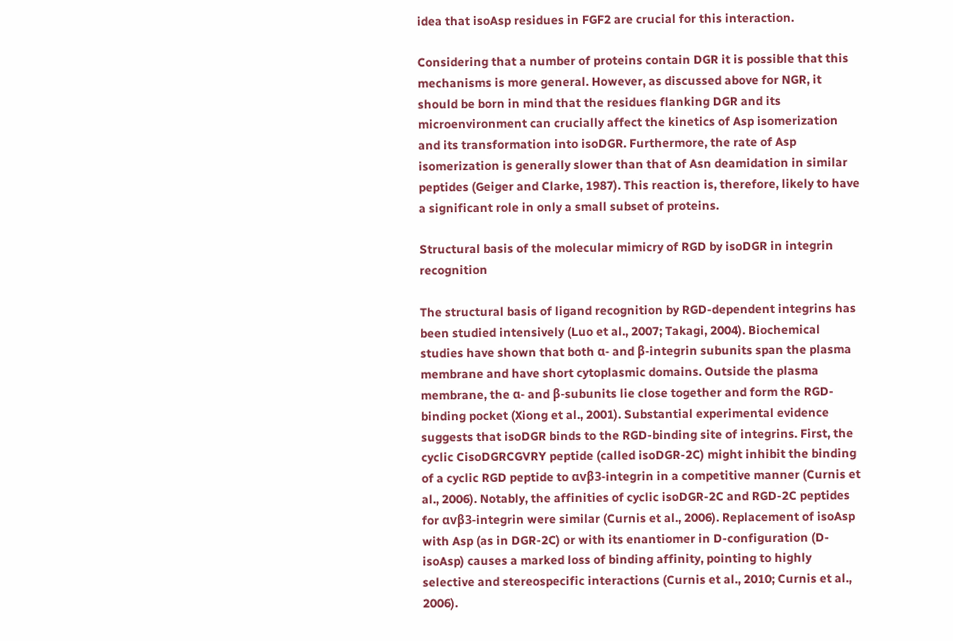idea that isoAsp residues in FGF2 are crucial for this interaction.

Considering that a number of proteins contain DGR it is possible that this mechanisms is more general. However, as discussed above for NGR, it should be born in mind that the residues flanking DGR and its microenvironment can crucially affect the kinetics of Asp isomerization and its transformation into isoDGR. Furthermore, the rate of Asp isomerization is generally slower than that of Asn deamidation in similar peptides (Geiger and Clarke, 1987). This reaction is, therefore, likely to have a significant role in only a small subset of proteins.

Structural basis of the molecular mimicry of RGD by isoDGR in integrin recognition

The structural basis of ligand recognition by RGD-dependent integrins has been studied intensively (Luo et al., 2007; Takagi, 2004). Biochemical studies have shown that both α- and β-integrin subunits span the plasma membrane and have short cytoplasmic domains. Outside the plasma membrane, the α- and β-subunits lie close together and form the RGD-binding pocket (Xiong et al., 2001). Substantial experimental evidence suggests that isoDGR binds to the RGD-binding site of integrins. First, the cyclic CisoDGRCGVRY peptide (called isoDGR-2C) might inhibit the binding of a cyclic RGD peptide to αvβ3-integrin in a competitive manner (Curnis et al., 2006). Notably, the affinities of cyclic isoDGR-2C and RGD-2C peptides for αvβ3-integrin were similar (Curnis et al., 2006). Replacement of isoAsp with Asp (as in DGR-2C) or with its enantiomer in D-configuration (D-isoAsp) causes a marked loss of binding affinity, pointing to highly selective and stereospecific interactions (Curnis et al., 2010; Curnis et al., 2006).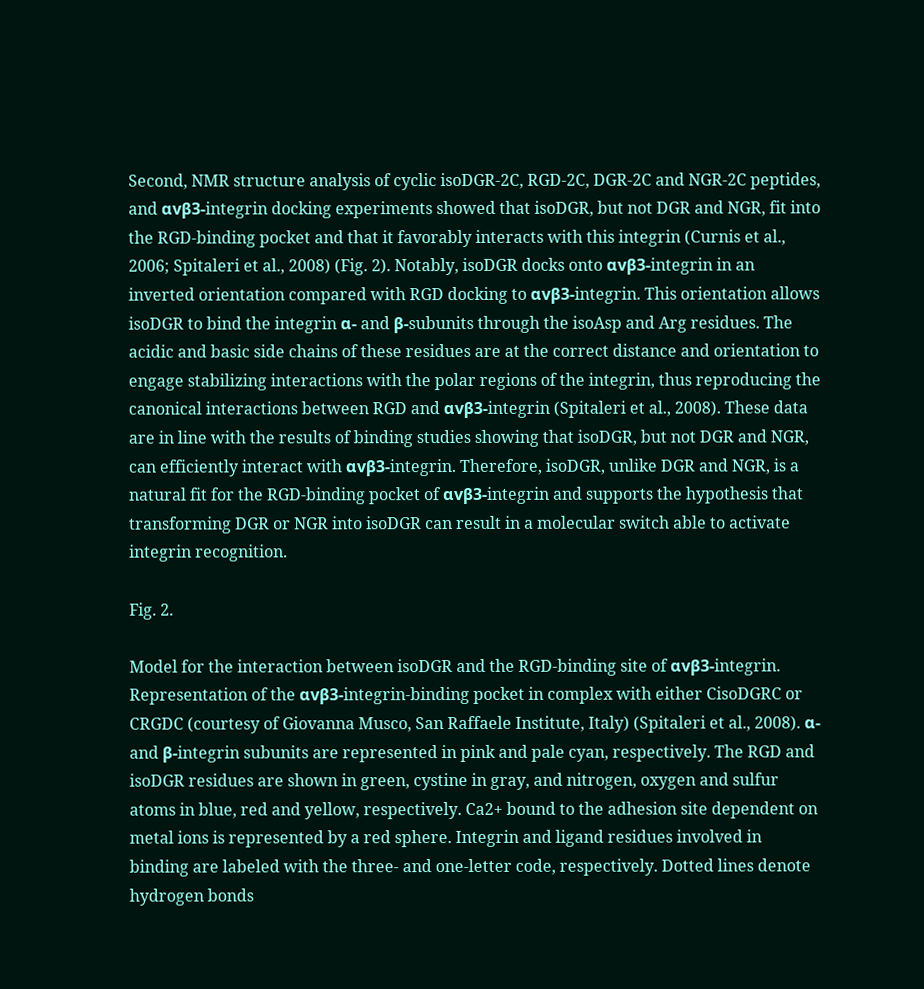Second, NMR structure analysis of cyclic isoDGR-2C, RGD-2C, DGR-2C and NGR-2C peptides, and αvβ3-integrin docking experiments showed that isoDGR, but not DGR and NGR, fit into the RGD-binding pocket and that it favorably interacts with this integrin (Curnis et al., 2006; Spitaleri et al., 2008) (Fig. 2). Notably, isoDGR docks onto αvβ3-integrin in an inverted orientation compared with RGD docking to αvβ3-integrin. This orientation allows isoDGR to bind the integrin α- and β-subunits through the isoAsp and Arg residues. The acidic and basic side chains of these residues are at the correct distance and orientation to engage stabilizing interactions with the polar regions of the integrin, thus reproducing the canonical interactions between RGD and αvβ3-integrin (Spitaleri et al., 2008). These data are in line with the results of binding studies showing that isoDGR, but not DGR and NGR, can efficiently interact with αvβ3-integrin. Therefore, isoDGR, unlike DGR and NGR, is a natural fit for the RGD-binding pocket of αvβ3-integrin and supports the hypothesis that transforming DGR or NGR into isoDGR can result in a molecular switch able to activate integrin recognition.

Fig. 2.

Model for the interaction between isoDGR and the RGD-binding site of αvβ3-integrin. Representation of the αvβ3-integrin-binding pocket in complex with either CisoDGRC or CRGDC (courtesy of Giovanna Musco, San Raffaele Institute, Italy) (Spitaleri et al., 2008). α- and β-integrin subunits are represented in pink and pale cyan, respectively. The RGD and isoDGR residues are shown in green, cystine in gray, and nitrogen, oxygen and sulfur atoms in blue, red and yellow, respectively. Ca2+ bound to the adhesion site dependent on metal ions is represented by a red sphere. Integrin and ligand residues involved in binding are labeled with the three- and one-letter code, respectively. Dotted lines denote hydrogen bonds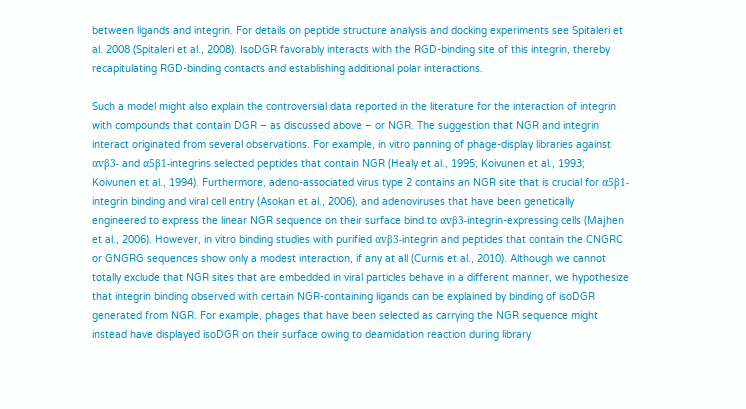between ligands and integrin. For details on peptide structure analysis and docking experiments see Spitaleri et al. 2008 (Spitaleri et al., 2008). IsoDGR favorably interacts with the RGD-binding site of this integrin, thereby recapitulating RGD-binding contacts and establishing additional polar interactions.

Such a model might also explain the controversial data reported in the literature for the interaction of integrin with compounds that contain DGR – as discussed above – or NGR. The suggestion that NGR and integrin interact originated from several observations. For example, in vitro panning of phage-display libraries against αvβ3- and α5β1-integrins selected peptides that contain NGR (Healy et al., 1995; Koivunen et al., 1993; Koivunen et al., 1994). Furthermore, adeno-associated virus type 2 contains an NGR site that is crucial for α5β1-integrin binding and viral cell entry (Asokan et al., 2006), and adenoviruses that have been genetically engineered to express the linear NGR sequence on their surface bind to αvβ3-integrin-expressing cells (Majhen et al., 2006). However, in vitro binding studies with purified αvβ3-integrin and peptides that contain the CNGRC or GNGRG sequences show only a modest interaction, if any at all (Curnis et al., 2010). Although we cannot totally exclude that NGR sites that are embedded in viral particles behave in a different manner, we hypothesize that integrin binding observed with certain NGR-containing ligands can be explained by binding of isoDGR generated from NGR. For example, phages that have been selected as carrying the NGR sequence might instead have displayed isoDGR on their surface owing to deamidation reaction during library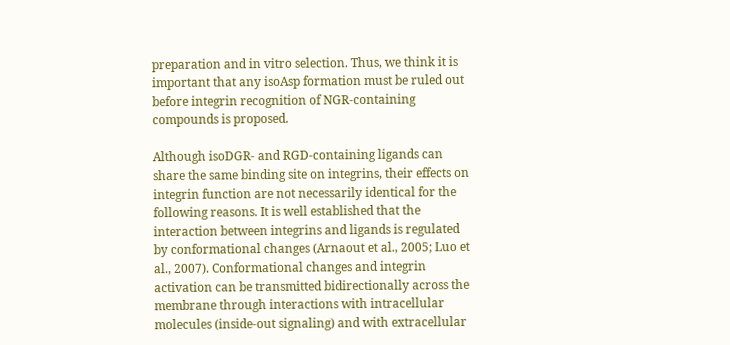preparation and in vitro selection. Thus, we think it is important that any isoAsp formation must be ruled out before integrin recognition of NGR-containing compounds is proposed.

Although isoDGR- and RGD-containing ligands can share the same binding site on integrins, their effects on integrin function are not necessarily identical for the following reasons. It is well established that the interaction between integrins and ligands is regulated by conformational changes (Arnaout et al., 2005; Luo et al., 2007). Conformational changes and integrin activation can be transmitted bidirectionally across the membrane through interactions with intracellular molecules (inside-out signaling) and with extracellular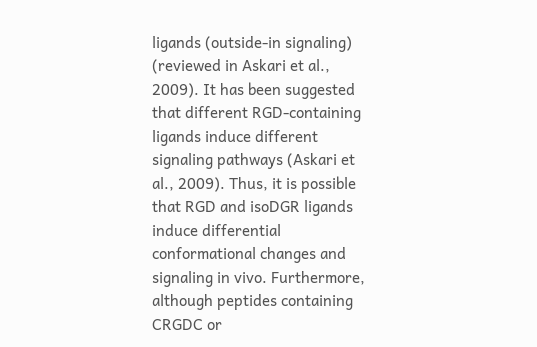ligands (outside-in signaling) (reviewed in Askari et al., 2009). It has been suggested that different RGD-containing ligands induce different signaling pathways (Askari et al., 2009). Thus, it is possible that RGD and isoDGR ligands induce differential conformational changes and signaling in vivo. Furthermore, although peptides containing CRGDC or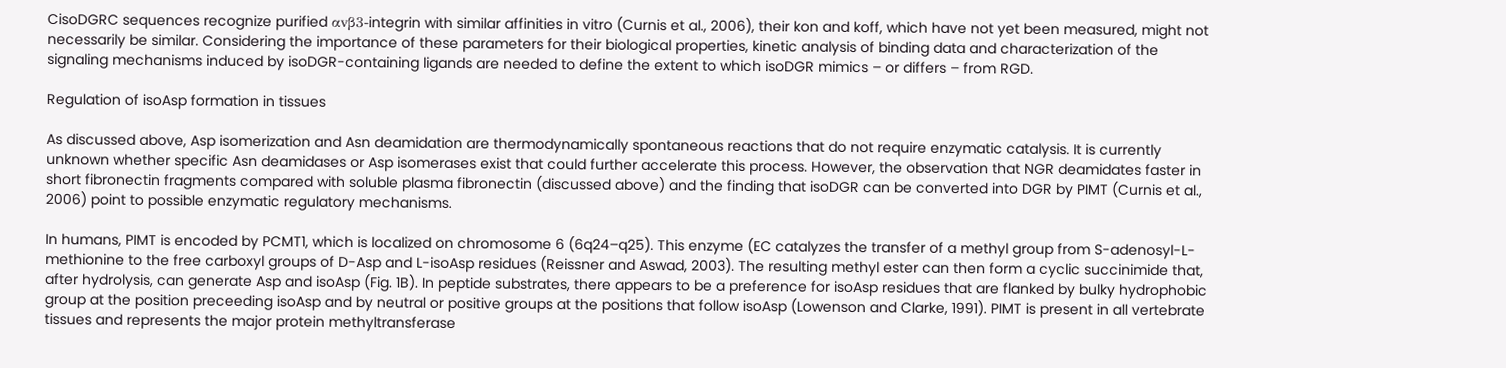CisoDGRC sequences recognize purified αvβ3-integrin with similar affinities in vitro (Curnis et al., 2006), their kon and koff, which have not yet been measured, might not necessarily be similar. Considering the importance of these parameters for their biological properties, kinetic analysis of binding data and characterization of the signaling mechanisms induced by isoDGR-containing ligands are needed to define the extent to which isoDGR mimics – or differs – from RGD.

Regulation of isoAsp formation in tissues

As discussed above, Asp isomerization and Asn deamidation are thermodynamically spontaneous reactions that do not require enzymatic catalysis. It is currently unknown whether specific Asn deamidases or Asp isomerases exist that could further accelerate this process. However, the observation that NGR deamidates faster in short fibronectin fragments compared with soluble plasma fibronectin (discussed above) and the finding that isoDGR can be converted into DGR by PIMT (Curnis et al., 2006) point to possible enzymatic regulatory mechanisms.

In humans, PIMT is encoded by PCMT1, which is localized on chromosome 6 (6q24–q25). This enzyme (EC catalyzes the transfer of a methyl group from S-adenosyl-L-methionine to the free carboxyl groups of D-Asp and L-isoAsp residues (Reissner and Aswad, 2003). The resulting methyl ester can then form a cyclic succinimide that, after hydrolysis, can generate Asp and isoAsp (Fig. 1B). In peptide substrates, there appears to be a preference for isoAsp residues that are flanked by bulky hydrophobic group at the position preceeding isoAsp and by neutral or positive groups at the positions that follow isoAsp (Lowenson and Clarke, 1991). PIMT is present in all vertebrate tissues and represents the major protein methyltransferase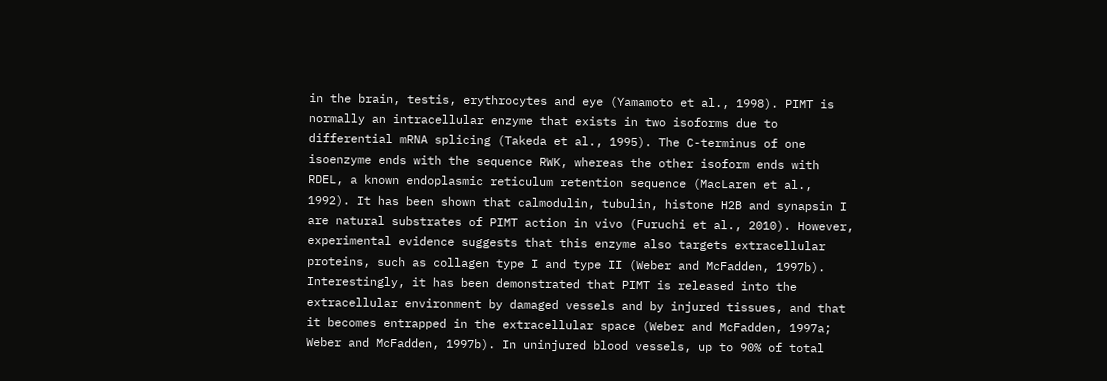in the brain, testis, erythrocytes and eye (Yamamoto et al., 1998). PIMT is normally an intracellular enzyme that exists in two isoforms due to differential mRNA splicing (Takeda et al., 1995). The C-terminus of one isoenzyme ends with the sequence RWK, whereas the other isoform ends with RDEL, a known endoplasmic reticulum retention sequence (MacLaren et al., 1992). It has been shown that calmodulin, tubulin, histone H2B and synapsin I are natural substrates of PIMT action in vivo (Furuchi et al., 2010). However, experimental evidence suggests that this enzyme also targets extracellular proteins, such as collagen type I and type II (Weber and McFadden, 1997b). Interestingly, it has been demonstrated that PIMT is released into the extracellular environment by damaged vessels and by injured tissues, and that it becomes entrapped in the extracellular space (Weber and McFadden, 1997a; Weber and McFadden, 1997b). In uninjured blood vessels, up to 90% of total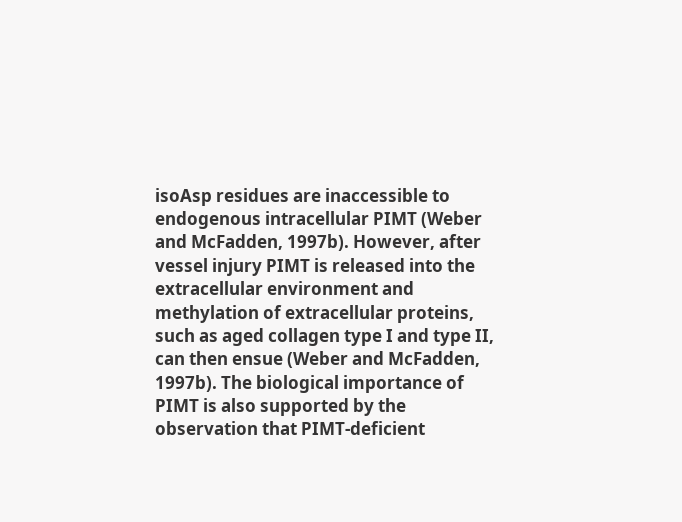isoAsp residues are inaccessible to endogenous intracellular PIMT (Weber and McFadden, 1997b). However, after vessel injury PIMT is released into the extracellular environment and methylation of extracellular proteins, such as aged collagen type I and type II, can then ensue (Weber and McFadden, 1997b). The biological importance of PIMT is also supported by the observation that PIMT-deficient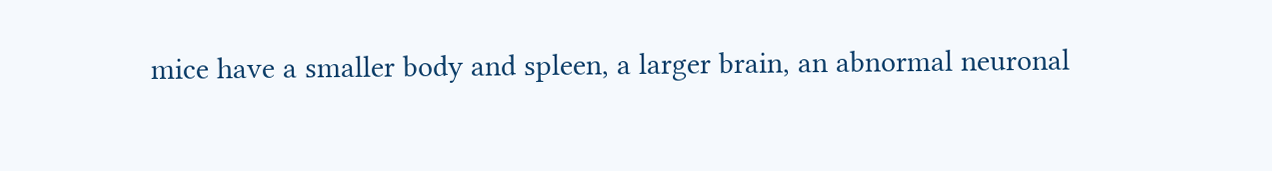mice have a smaller body and spleen, a larger brain, an abnormal neuronal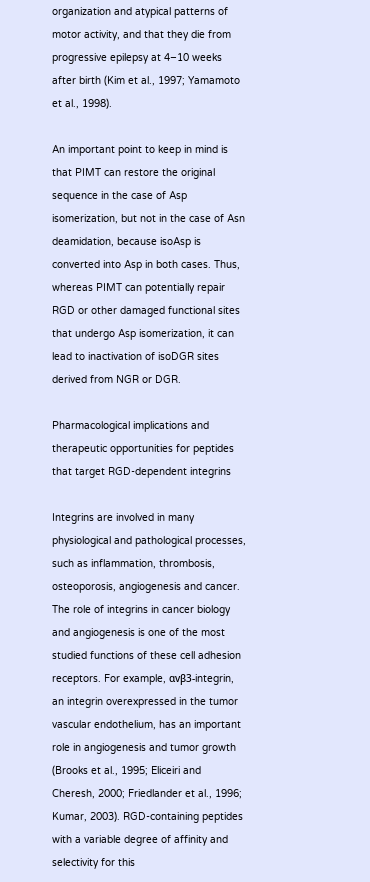organization and atypical patterns of motor activity, and that they die from progressive epilepsy at 4–10 weeks after birth (Kim et al., 1997; Yamamoto et al., 1998).

An important point to keep in mind is that PIMT can restore the original sequence in the case of Asp isomerization, but not in the case of Asn deamidation, because isoAsp is converted into Asp in both cases. Thus, whereas PIMT can potentially repair RGD or other damaged functional sites that undergo Asp isomerization, it can lead to inactivation of isoDGR sites derived from NGR or DGR.

Pharmacological implications and therapeutic opportunities for peptides that target RGD-dependent integrins

Integrins are involved in many physiological and pathological processes, such as inflammation, thrombosis, osteoporosis, angiogenesis and cancer. The role of integrins in cancer biology and angiogenesis is one of the most studied functions of these cell adhesion receptors. For example, αvβ3-integrin, an integrin overexpressed in the tumor vascular endothelium, has an important role in angiogenesis and tumor growth (Brooks et al., 1995; Eliceiri and Cheresh, 2000; Friedlander et al., 1996; Kumar, 2003). RGD-containing peptides with a variable degree of affinity and selectivity for this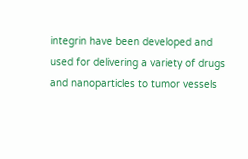integrin have been developed and used for delivering a variety of drugs and nanoparticles to tumor vessels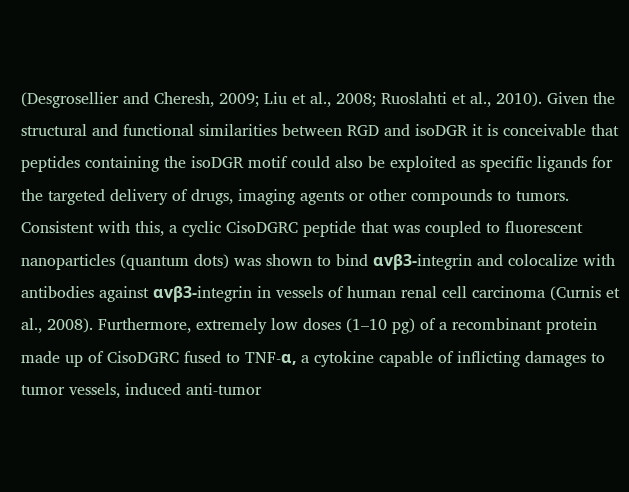(Desgrosellier and Cheresh, 2009; Liu et al., 2008; Ruoslahti et al., 2010). Given the structural and functional similarities between RGD and isoDGR it is conceivable that peptides containing the isoDGR motif could also be exploited as specific ligands for the targeted delivery of drugs, imaging agents or other compounds to tumors. Consistent with this, a cyclic CisoDGRC peptide that was coupled to fluorescent nanoparticles (quantum dots) was shown to bind αvβ3-integrin and colocalize with antibodies against αvβ3-integrin in vessels of human renal cell carcinoma (Curnis et al., 2008). Furthermore, extremely low doses (1–10 pg) of a recombinant protein made up of CisoDGRC fused to TNF-α, a cytokine capable of inflicting damages to tumor vessels, induced anti-tumor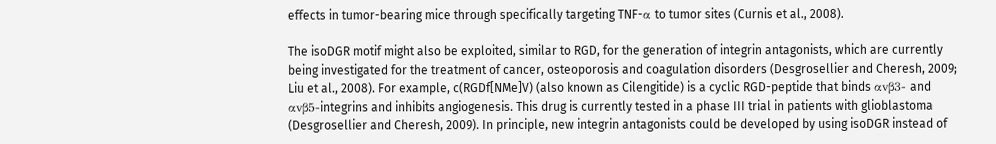effects in tumor-bearing mice through specifically targeting TNF-α to tumor sites (Curnis et al., 2008).

The isoDGR motif might also be exploited, similar to RGD, for the generation of integrin antagonists, which are currently being investigated for the treatment of cancer, osteoporosis and coagulation disorders (Desgrosellier and Cheresh, 2009; Liu et al., 2008). For example, c(RGDf[NMe]V) (also known as Cilengitide) is a cyclic RGD-peptide that binds αvβ3- and αvβ5-integrins and inhibits angiogenesis. This drug is currently tested in a phase III trial in patients with glioblastoma (Desgrosellier and Cheresh, 2009). In principle, new integrin antagonists could be developed by using isoDGR instead of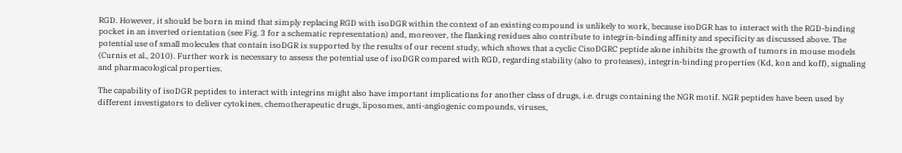RGD. However, it should be born in mind that simply replacing RGD with isoDGR within the context of an existing compound is unlikely to work, because isoDGR has to interact with the RGD-binding pocket in an inverted orientation (see Fig. 3 for a schematic representation) and, moreover, the flanking residues also contribute to integrin-binding affinity and specificity as discussed above. The potential use of small molecules that contain isoDGR is supported by the results of our recent study, which shows that a cyclic CisoDGRC peptide alone inhibits the growth of tumors in mouse models (Curnis et al., 2010). Further work is necessary to assess the potential use of isoDGR compared with RGD, regarding stability (also to proteases), integrin-binding properties (Kd, kon and koff), signaling and pharmacological properties.

The capability of isoDGR peptides to interact with integrins might also have important implications for another class of drugs, i.e. drugs containing the NGR motif. NGR peptides have been used by different investigators to deliver cytokines, chemotherapeutic drugs, liposomes, anti-angiogenic compounds, viruses,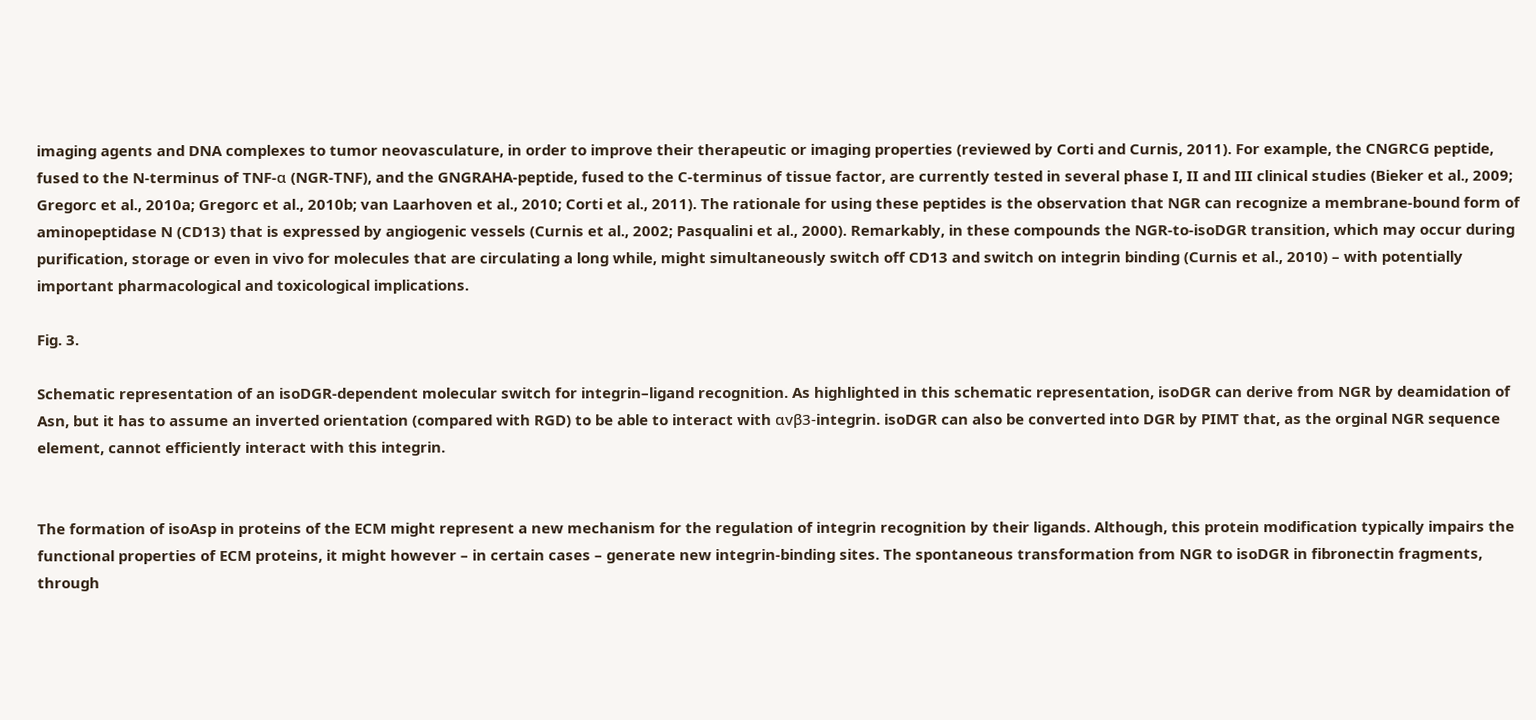imaging agents and DNA complexes to tumor neovasculature, in order to improve their therapeutic or imaging properties (reviewed by Corti and Curnis, 2011). For example, the CNGRCG peptide, fused to the N-terminus of TNF-α (NGR-TNF), and the GNGRAHA-peptide, fused to the C-terminus of tissue factor, are currently tested in several phase I, II and III clinical studies (Bieker et al., 2009; Gregorc et al., 2010a; Gregorc et al., 2010b; van Laarhoven et al., 2010; Corti et al., 2011). The rationale for using these peptides is the observation that NGR can recognize a membrane-bound form of aminopeptidase N (CD13) that is expressed by angiogenic vessels (Curnis et al., 2002; Pasqualini et al., 2000). Remarkably, in these compounds the NGR-to-isoDGR transition, which may occur during purification, storage or even in vivo for molecules that are circulating a long while, might simultaneously switch off CD13 and switch on integrin binding (Curnis et al., 2010) – with potentially important pharmacological and toxicological implications.

Fig. 3.

Schematic representation of an isoDGR-dependent molecular switch for integrin–ligand recognition. As highlighted in this schematic representation, isoDGR can derive from NGR by deamidation of Asn, but it has to assume an inverted orientation (compared with RGD) to be able to interact with αvβ3-integrin. isoDGR can also be converted into DGR by PIMT that, as the orginal NGR sequence element, cannot efficiently interact with this integrin.


The formation of isoAsp in proteins of the ECM might represent a new mechanism for the regulation of integrin recognition by their ligands. Although, this protein modification typically impairs the functional properties of ECM proteins, it might however – in certain cases – generate new integrin-binding sites. The spontaneous transformation from NGR to isoDGR in fibronectin fragments, through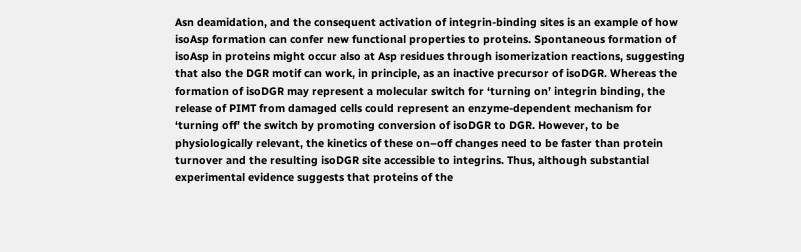Asn deamidation, and the consequent activation of integrin-binding sites is an example of how isoAsp formation can confer new functional properties to proteins. Spontaneous formation of isoAsp in proteins might occur also at Asp residues through isomerization reactions, suggesting that also the DGR motif can work, in principle, as an inactive precursor of isoDGR. Whereas the formation of isoDGR may represent a molecular switch for ‘turning on’ integrin binding, the release of PIMT from damaged cells could represent an enzyme-dependent mechanism for ‘turning off’ the switch by promoting conversion of isoDGR to DGR. However, to be physiologically relevant, the kinetics of these on–off changes need to be faster than protein turnover and the resulting isoDGR site accessible to integrins. Thus, although substantial experimental evidence suggests that proteins of the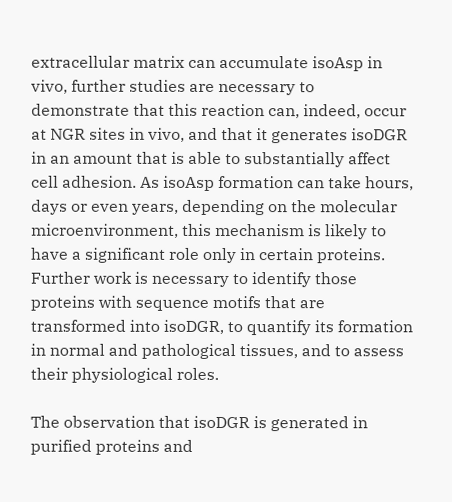extracellular matrix can accumulate isoAsp in vivo, further studies are necessary to demonstrate that this reaction can, indeed, occur at NGR sites in vivo, and that it generates isoDGR in an amount that is able to substantially affect cell adhesion. As isoAsp formation can take hours, days or even years, depending on the molecular microenvironment, this mechanism is likely to have a significant role only in certain proteins. Further work is necessary to identify those proteins with sequence motifs that are transformed into isoDGR, to quantify its formation in normal and pathological tissues, and to assess their physiological roles.

The observation that isoDGR is generated in purified proteins and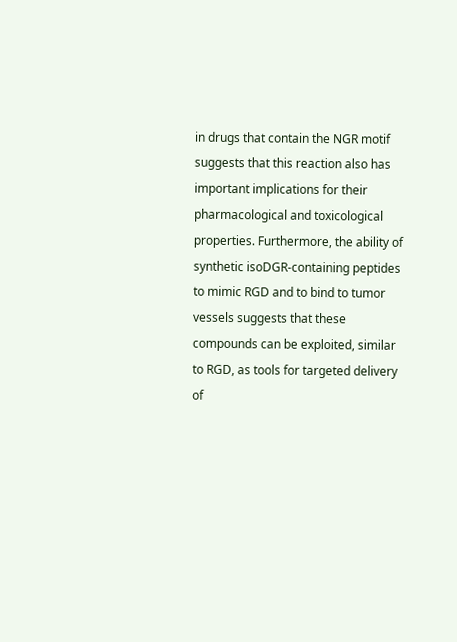in drugs that contain the NGR motif suggests that this reaction also has important implications for their pharmacological and toxicological properties. Furthermore, the ability of synthetic isoDGR-containing peptides to mimic RGD and to bind to tumor vessels suggests that these compounds can be exploited, similar to RGD, as tools for targeted delivery of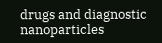drugs and diagnostic nanoparticles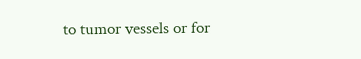to tumor vessels or for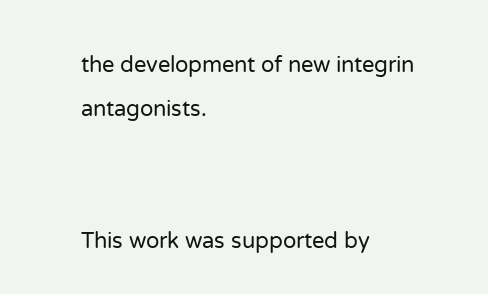the development of new integrin antagonists.


This work was supported by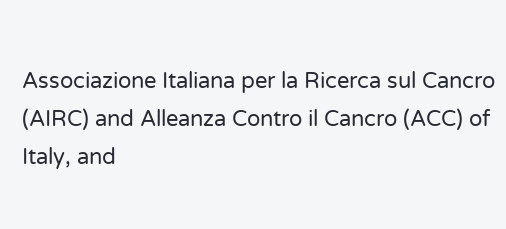Associazione Italiana per la Ricerca sul Cancro (AIRC) and Alleanza Contro il Cancro (ACC) of Italy, and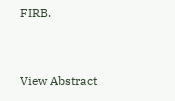FIRB.


View Abstract